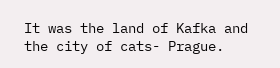It was the land of Kafka and the city of cats- Prague.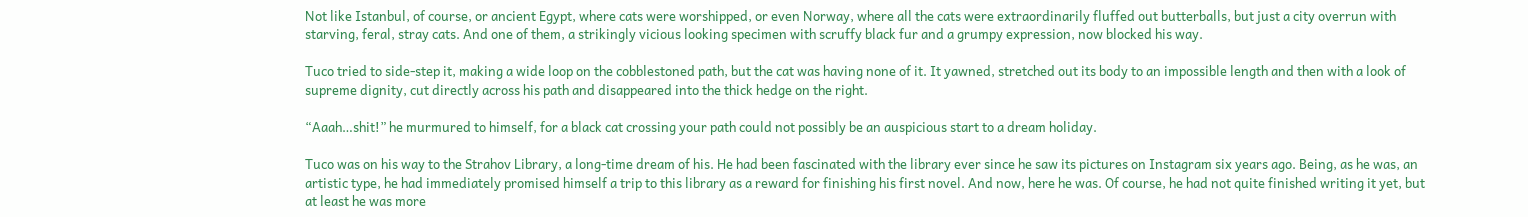Not like Istanbul, of course, or ancient Egypt, where cats were worshipped, or even Norway, where all the cats were extraordinarily fluffed out butterballs, but just a city overrun with starving, feral, stray cats. And one of them, a strikingly vicious looking specimen with scruffy black fur and a grumpy expression, now blocked his way.

Tuco tried to side-step it, making a wide loop on the cobblestoned path, but the cat was having none of it. It yawned, stretched out its body to an impossible length and then with a look of supreme dignity, cut directly across his path and disappeared into the thick hedge on the right.

“Aaah…shit!” he murmured to himself, for a black cat crossing your path could not possibly be an auspicious start to a dream holiday.

Tuco was on his way to the Strahov Library, a long-time dream of his. He had been fascinated with the library ever since he saw its pictures on Instagram six years ago. Being, as he was, an artistic type, he had immediately promised himself a trip to this library as a reward for finishing his first novel. And now, here he was. Of course, he had not quite finished writing it yet, but at least he was more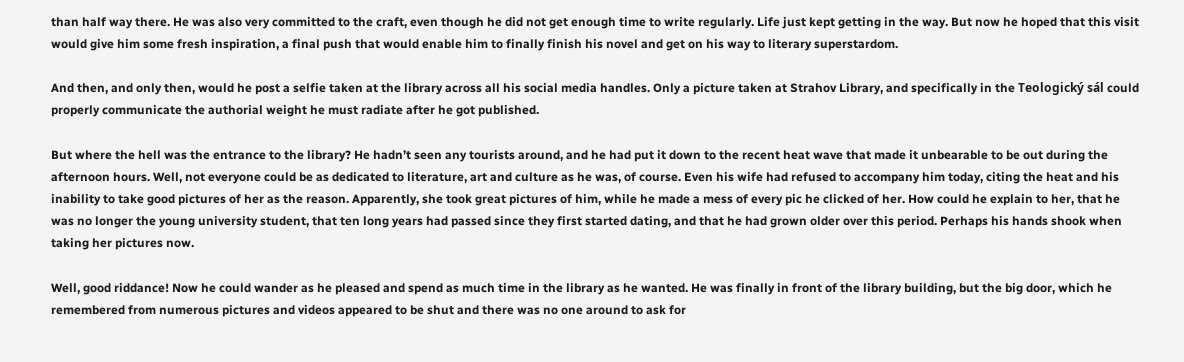than half way there. He was also very committed to the craft, even though he did not get enough time to write regularly. Life just kept getting in the way. But now he hoped that this visit would give him some fresh inspiration, a final push that would enable him to finally finish his novel and get on his way to literary superstardom.

And then, and only then, would he post a selfie taken at the library across all his social media handles. Only a picture taken at Strahov Library, and specifically in the Teologický sál could properly communicate the authorial weight he must radiate after he got published.

But where the hell was the entrance to the library? He hadn’t seen any tourists around, and he had put it down to the recent heat wave that made it unbearable to be out during the afternoon hours. Well, not everyone could be as dedicated to literature, art and culture as he was, of course. Even his wife had refused to accompany him today, citing the heat and his inability to take good pictures of her as the reason. Apparently, she took great pictures of him, while he made a mess of every pic he clicked of her. How could he explain to her, that he was no longer the young university student, that ten long years had passed since they first started dating, and that he had grown older over this period. Perhaps his hands shook when taking her pictures now.

Well, good riddance! Now he could wander as he pleased and spend as much time in the library as he wanted. He was finally in front of the library building, but the big door, which he remembered from numerous pictures and videos appeared to be shut and there was no one around to ask for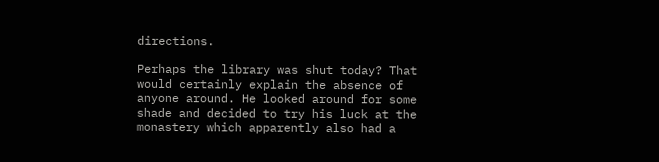directions.

Perhaps the library was shut today? That would certainly explain the absence of anyone around. He looked around for some shade and decided to try his luck at the monastery which apparently also had a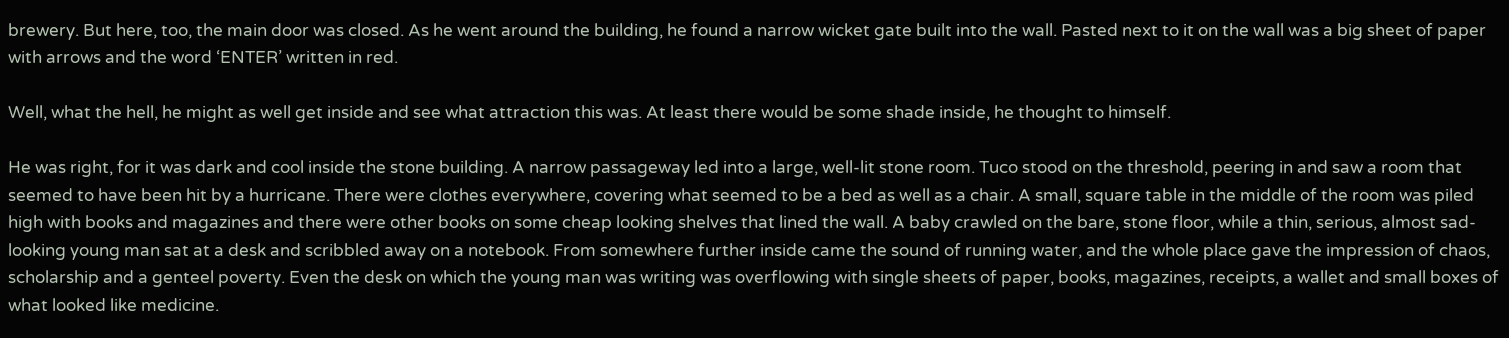brewery. But here, too, the main door was closed. As he went around the building, he found a narrow wicket gate built into the wall. Pasted next to it on the wall was a big sheet of paper with arrows and the word ‘ENTER’ written in red.

Well, what the hell, he might as well get inside and see what attraction this was. At least there would be some shade inside, he thought to himself.

He was right, for it was dark and cool inside the stone building. A narrow passageway led into a large, well-lit stone room. Tuco stood on the threshold, peering in and saw a room that seemed to have been hit by a hurricane. There were clothes everywhere, covering what seemed to be a bed as well as a chair. A small, square table in the middle of the room was piled high with books and magazines and there were other books on some cheap looking shelves that lined the wall. A baby crawled on the bare, stone floor, while a thin, serious, almost sad-looking young man sat at a desk and scribbled away on a notebook. From somewhere further inside came the sound of running water, and the whole place gave the impression of chaos, scholarship and a genteel poverty. Even the desk on which the young man was writing was overflowing with single sheets of paper, books, magazines, receipts, a wallet and small boxes of what looked like medicine.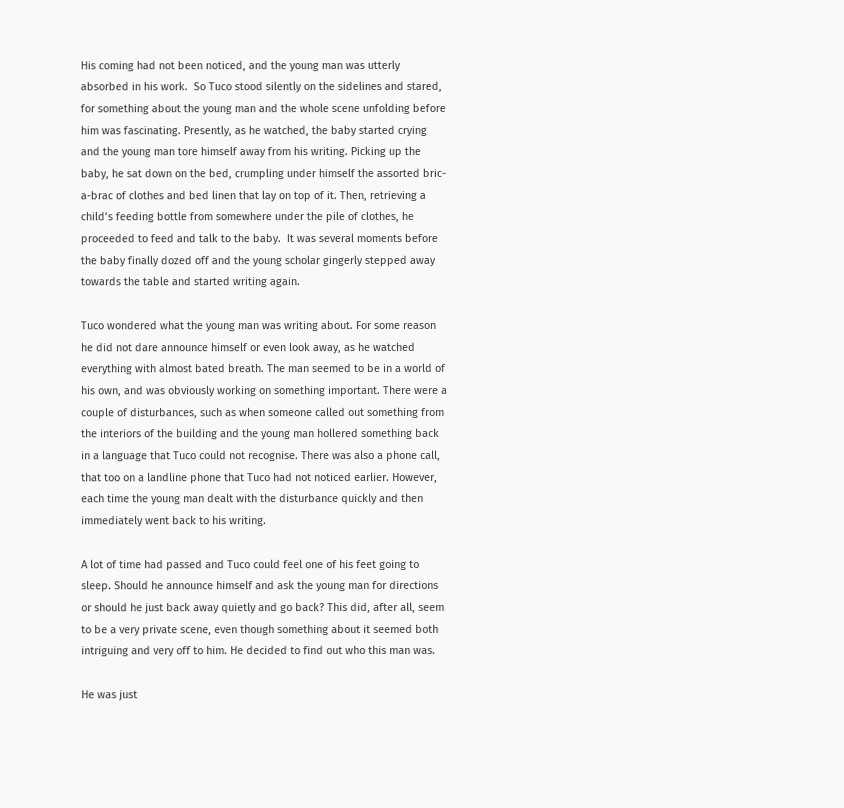His coming had not been noticed, and the young man was utterly absorbed in his work.  So Tuco stood silently on the sidelines and stared, for something about the young man and the whole scene unfolding before him was fascinating. Presently, as he watched, the baby started crying and the young man tore himself away from his writing. Picking up the baby, he sat down on the bed, crumpling under himself the assorted bric-a-brac of clothes and bed linen that lay on top of it. Then, retrieving a child’s feeding bottle from somewhere under the pile of clothes, he proceeded to feed and talk to the baby.  It was several moments before the baby finally dozed off and the young scholar gingerly stepped away towards the table and started writing again.

Tuco wondered what the young man was writing about. For some reason he did not dare announce himself or even look away, as he watched everything with almost bated breath. The man seemed to be in a world of his own, and was obviously working on something important. There were a couple of disturbances, such as when someone called out something from the interiors of the building and the young man hollered something back in a language that Tuco could not recognise. There was also a phone call, that too on a landline phone that Tuco had not noticed earlier. However, each time the young man dealt with the disturbance quickly and then immediately went back to his writing.

A lot of time had passed and Tuco could feel one of his feet going to sleep. Should he announce himself and ask the young man for directions or should he just back away quietly and go back? This did, after all, seem to be a very private scene, even though something about it seemed both intriguing and very off to him. He decided to find out who this man was.

He was just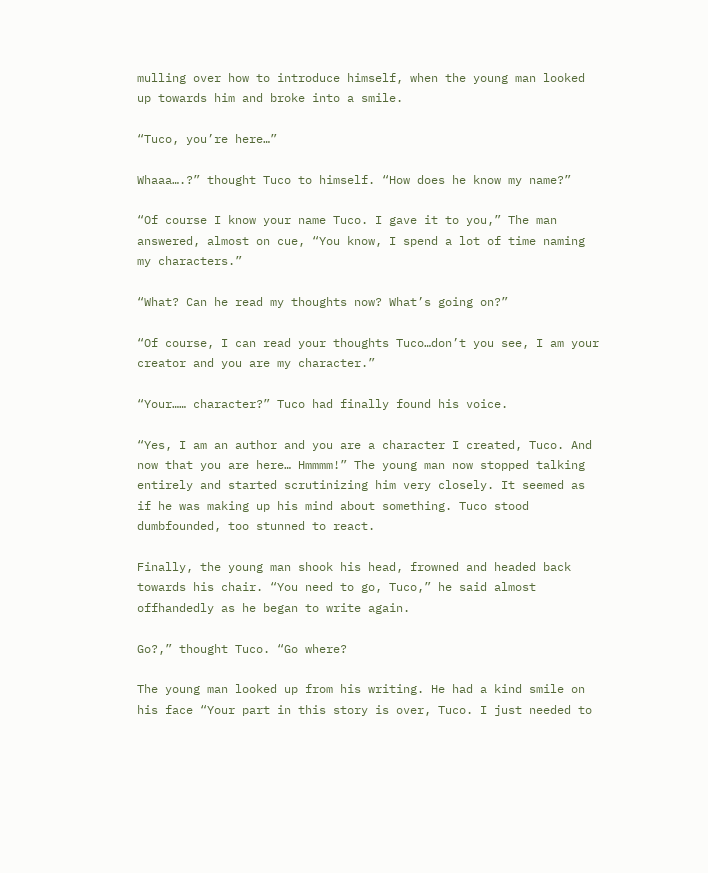mulling over how to introduce himself, when the young man looked up towards him and broke into a smile.

“Tuco, you’re here…”

Whaaa….?” thought Tuco to himself. “How does he know my name?”

“Of course I know your name Tuco. I gave it to you,” The man answered, almost on cue, “You know, I spend a lot of time naming my characters.”

“What? Can he read my thoughts now? What’s going on?”

“Of course, I can read your thoughts Tuco…don’t you see, I am your creator and you are my character.”

“Your…… character?” Tuco had finally found his voice.

“Yes, I am an author and you are a character I created, Tuco. And now that you are here… Hmmmm!” The young man now stopped talking entirely and started scrutinizing him very closely. It seemed as if he was making up his mind about something. Tuco stood dumbfounded, too stunned to react.

Finally, the young man shook his head, frowned and headed back towards his chair. “You need to go, Tuco,” he said almost offhandedly as he began to write again.

Go?,” thought Tuco. “Go where?

The young man looked up from his writing. He had a kind smile on his face “Your part in this story is over, Tuco. I just needed to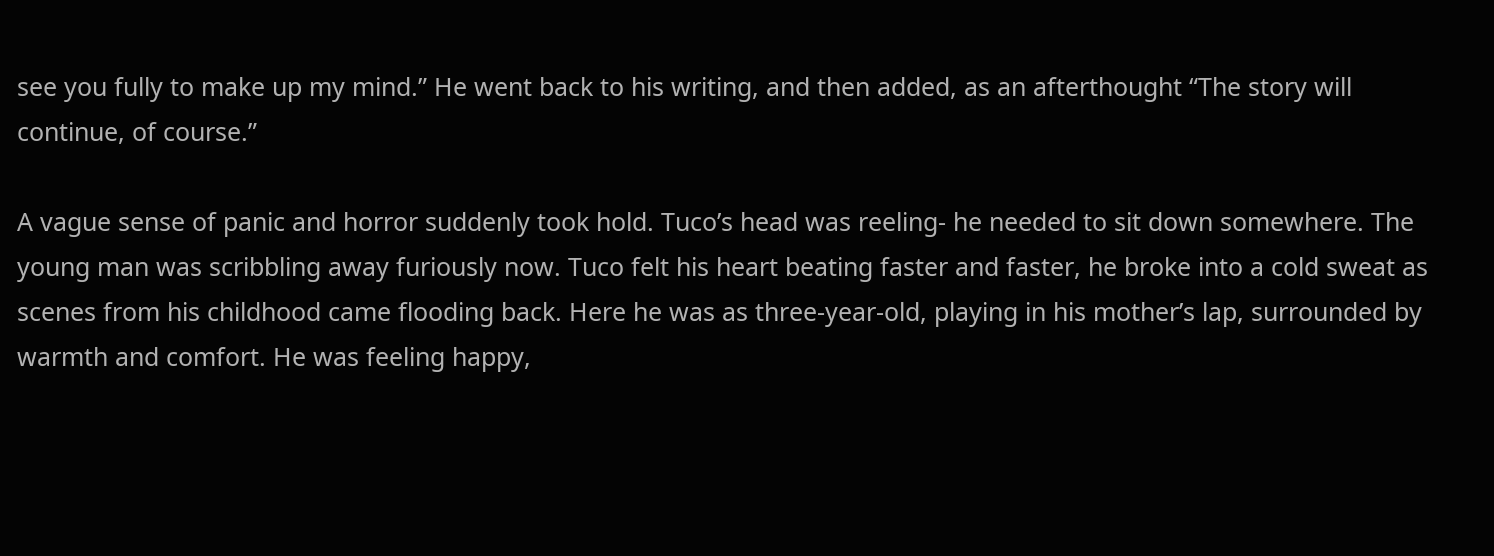see you fully to make up my mind.” He went back to his writing, and then added, as an afterthought “The story will continue, of course.”

A vague sense of panic and horror suddenly took hold. Tuco’s head was reeling- he needed to sit down somewhere. The young man was scribbling away furiously now. Tuco felt his heart beating faster and faster, he broke into a cold sweat as scenes from his childhood came flooding back. Here he was as three-year-old, playing in his mother’s lap, surrounded by warmth and comfort. He was feeling happy,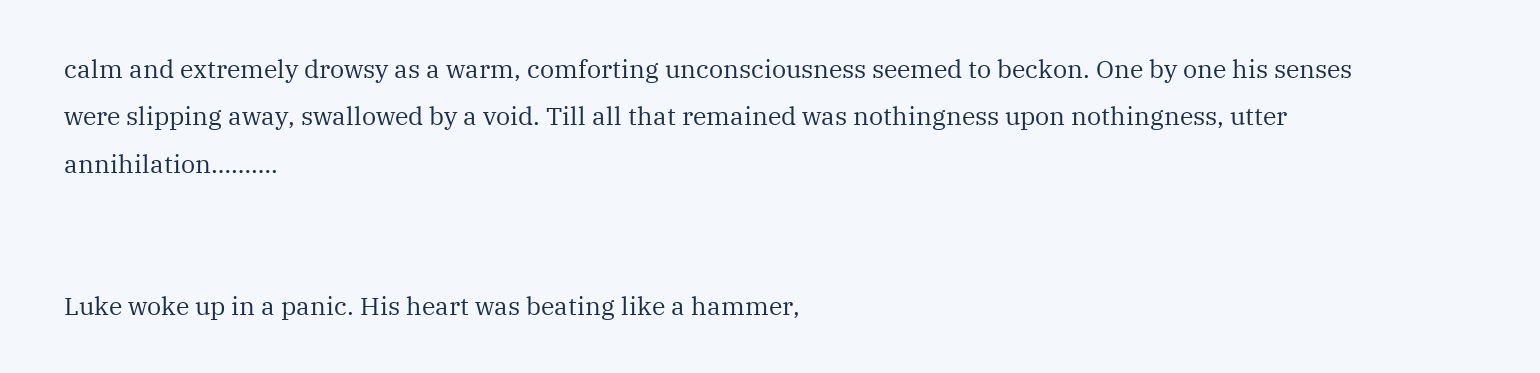calm and extremely drowsy as a warm, comforting unconsciousness seemed to beckon. One by one his senses were slipping away, swallowed by a void. Till all that remained was nothingness upon nothingness, utter annihilation……….


Luke woke up in a panic. His heart was beating like a hammer,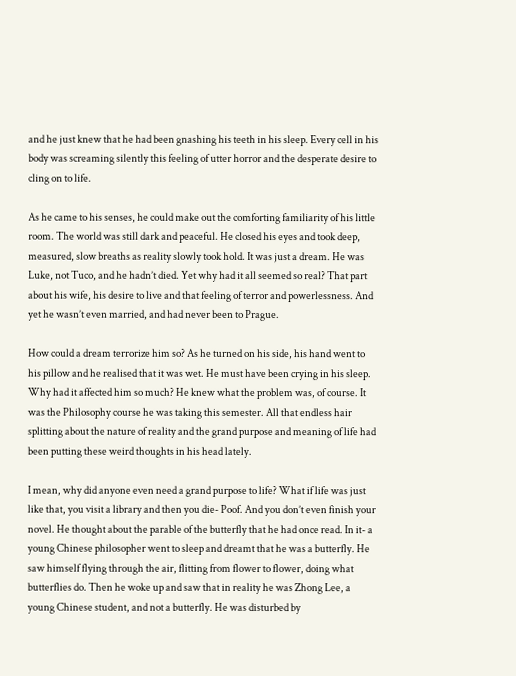and he just knew that he had been gnashing his teeth in his sleep. Every cell in his body was screaming silently this feeling of utter horror and the desperate desire to cling on to life.

As he came to his senses, he could make out the comforting familiarity of his little room. The world was still dark and peaceful. He closed his eyes and took deep, measured, slow breaths as reality slowly took hold. It was just a dream. He was Luke, not Tuco, and he hadn’t died. Yet why had it all seemed so real? That part about his wife, his desire to live and that feeling of terror and powerlessness. And yet he wasn’t even married, and had never been to Prague.

How could a dream terrorize him so? As he turned on his side, his hand went to his pillow and he realised that it was wet. He must have been crying in his sleep. Why had it affected him so much? He knew what the problem was, of course. It was the Philosophy course he was taking this semester. All that endless hair splitting about the nature of reality and the grand purpose and meaning of life had been putting these weird thoughts in his head lately.

I mean, why did anyone even need a grand purpose to life? What if life was just like that, you visit a library and then you die- Poof. And you don’t even finish your novel. He thought about the parable of the butterfly that he had once read. In it- a young Chinese philosopher went to sleep and dreamt that he was a butterfly. He saw himself flying through the air, flitting from flower to flower, doing what butterflies do. Then he woke up and saw that in reality he was Zhong Lee, a young Chinese student, and not a butterfly. He was disturbed by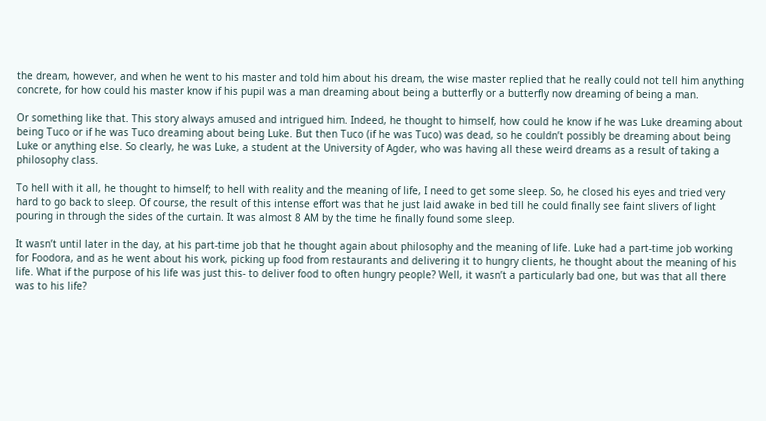the dream, however, and when he went to his master and told him about his dream, the wise master replied that he really could not tell him anything concrete, for how could his master know if his pupil was a man dreaming about being a butterfly or a butterfly now dreaming of being a man.

Or something like that. This story always amused and intrigued him. Indeed, he thought to himself, how could he know if he was Luke dreaming about being Tuco or if he was Tuco dreaming about being Luke. But then Tuco (if he was Tuco) was dead, so he couldn’t possibly be dreaming about being Luke or anything else. So clearly, he was Luke, a student at the University of Agder, who was having all these weird dreams as a result of taking a philosophy class.

To hell with it all, he thought to himself; to hell with reality and the meaning of life, I need to get some sleep. So, he closed his eyes and tried very hard to go back to sleep. Of course, the result of this intense effort was that he just laid awake in bed till he could finally see faint slivers of light pouring in through the sides of the curtain. It was almost 8 AM by the time he finally found some sleep.

It wasn’t until later in the day, at his part-time job that he thought again about philosophy and the meaning of life. Luke had a part-time job working for Foodora, and as he went about his work, picking up food from restaurants and delivering it to hungry clients, he thought about the meaning of his life. What if the purpose of his life was just this- to deliver food to often hungry people? Well, it wasn’t a particularly bad one, but was that all there was to his life?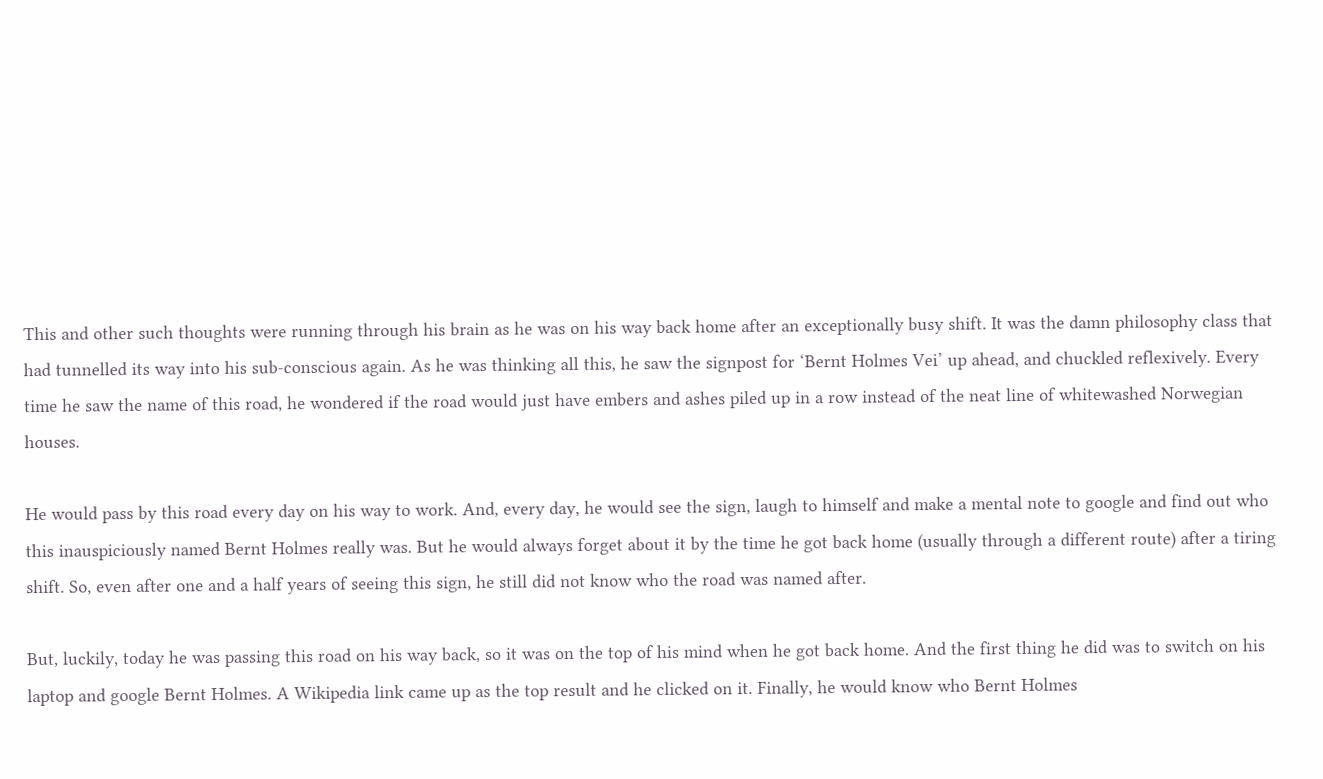This and other such thoughts were running through his brain as he was on his way back home after an exceptionally busy shift. It was the damn philosophy class that had tunnelled its way into his sub-conscious again. As he was thinking all this, he saw the signpost for ‘Bernt Holmes Vei’ up ahead, and chuckled reflexively. Every time he saw the name of this road, he wondered if the road would just have embers and ashes piled up in a row instead of the neat line of whitewashed Norwegian houses.

He would pass by this road every day on his way to work. And, every day, he would see the sign, laugh to himself and make a mental note to google and find out who this inauspiciously named Bernt Holmes really was. But he would always forget about it by the time he got back home (usually through a different route) after a tiring shift. So, even after one and a half years of seeing this sign, he still did not know who the road was named after.

But, luckily, today he was passing this road on his way back, so it was on the top of his mind when he got back home. And the first thing he did was to switch on his laptop and google Bernt Holmes. A Wikipedia link came up as the top result and he clicked on it. Finally, he would know who Bernt Holmes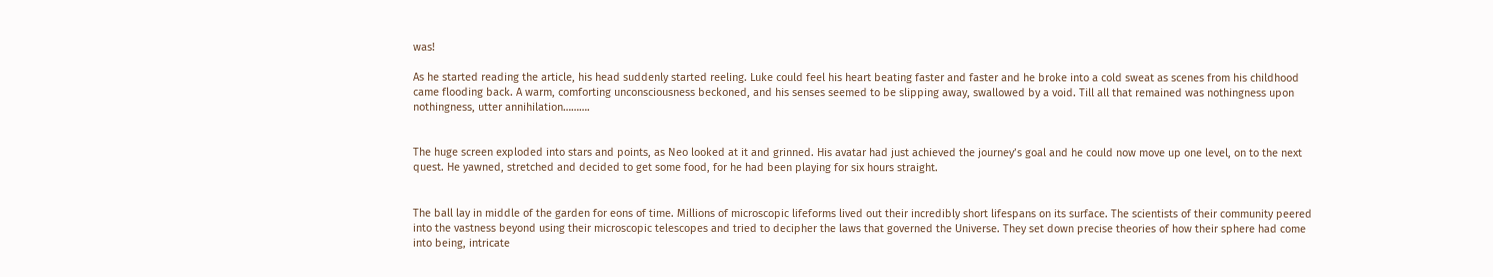was!

As he started reading the article, his head suddenly started reeling. Luke could feel his heart beating faster and faster and he broke into a cold sweat as scenes from his childhood came flooding back. A warm, comforting unconsciousness beckoned, and his senses seemed to be slipping away, swallowed by a void. Till all that remained was nothingness upon nothingness, utter annihilation……….


The huge screen exploded into stars and points, as Neo looked at it and grinned. His avatar had just achieved the journey’s goal and he could now move up one level, on to the next quest. He yawned, stretched and decided to get some food, for he had been playing for six hours straight.


The ball lay in middle of the garden for eons of time. Millions of microscopic lifeforms lived out their incredibly short lifespans on its surface. The scientists of their community peered into the vastness beyond using their microscopic telescopes and tried to decipher the laws that governed the Universe. They set down precise theories of how their sphere had come into being, intricate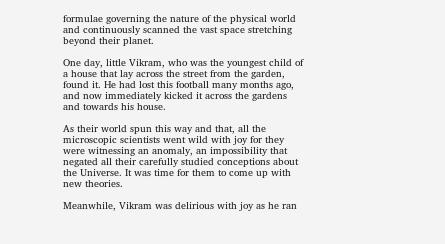formulae governing the nature of the physical world and continuously scanned the vast space stretching beyond their planet.

One day, little Vikram, who was the youngest child of a house that lay across the street from the garden, found it. He had lost this football many months ago, and now immediately kicked it across the gardens and towards his house.

As their world spun this way and that, all the microscopic scientists went wild with joy for they were witnessing an anomaly, an impossibility that negated all their carefully studied conceptions about the Universe. It was time for them to come up with new theories.

Meanwhile, Vikram was delirious with joy as he ran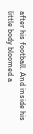after his football. And inside his little body bloomed a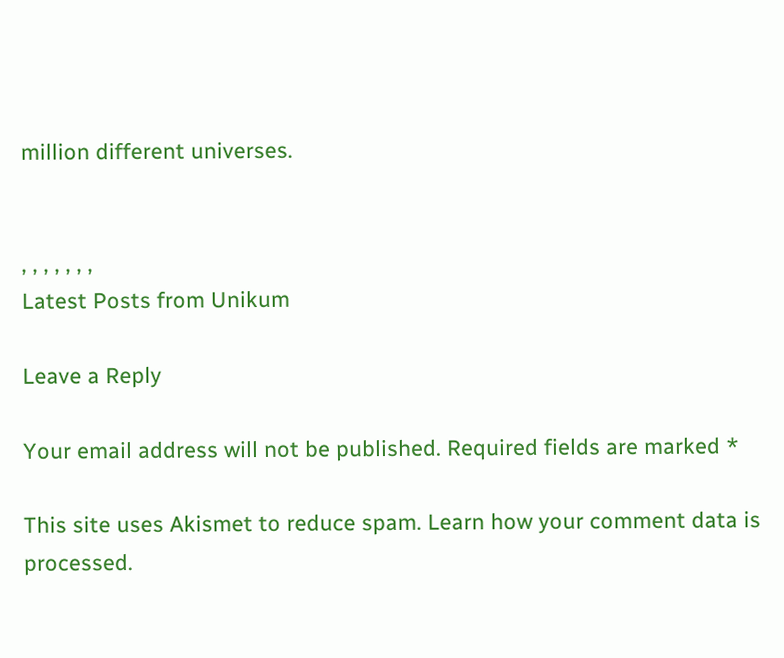million different universes.


, , , , , , ,
Latest Posts from Unikum

Leave a Reply

Your email address will not be published. Required fields are marked *

This site uses Akismet to reduce spam. Learn how your comment data is processed.